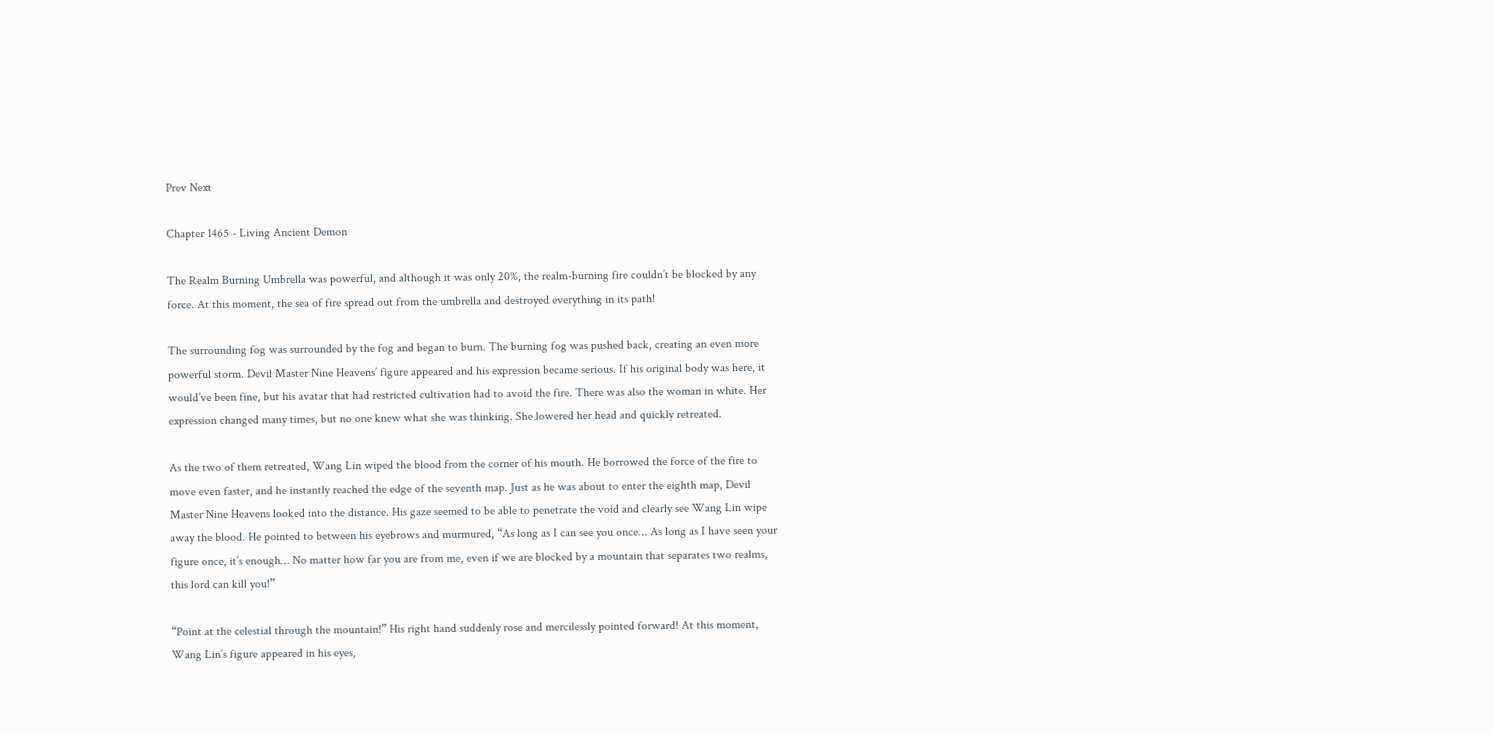Prev Next

Chapter 1465 - Living Ancient Demon

The Realm Burning Umbrella was powerful, and although it was only 20%, the realm-burning fire couldn’t be blocked by any force. At this moment, the sea of fire spread out from the umbrella and destroyed everything in its path!

The surrounding fog was surrounded by the fog and began to burn. The burning fog was pushed back, creating an even more powerful storm. Devil Master Nine Heavens’ figure appeared and his expression became serious. If his original body was here, it would’ve been fine, but his avatar that had restricted cultivation had to avoid the fire. There was also the woman in white. Her expression changed many times, but no one knew what she was thinking. She lowered her head and quickly retreated.

As the two of them retreated, Wang Lin wiped the blood from the corner of his mouth. He borrowed the force of the fire to move even faster, and he instantly reached the edge of the seventh map. Just as he was about to enter the eighth map, Devil Master Nine Heavens looked into the distance. His gaze seemed to be able to penetrate the void and clearly see Wang Lin wipe away the blood. He pointed to between his eyebrows and murmured, “As long as I can see you once… As long as I have seen your figure once, it’s enough… No matter how far you are from me, even if we are blocked by a mountain that separates two realms, this lord can kill you!”

“Point at the celestial through the mountain!” His right hand suddenly rose and mercilessly pointed forward! At this moment, Wang Lin’s figure appeared in his eyes,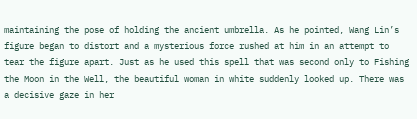maintaining the pose of holding the ancient umbrella. As he pointed, Wang Lin’s figure began to distort and a mysterious force rushed at him in an attempt to tear the figure apart. Just as he used this spell that was second only to Fishing the Moon in the Well, the beautiful woman in white suddenly looked up. There was a decisive gaze in her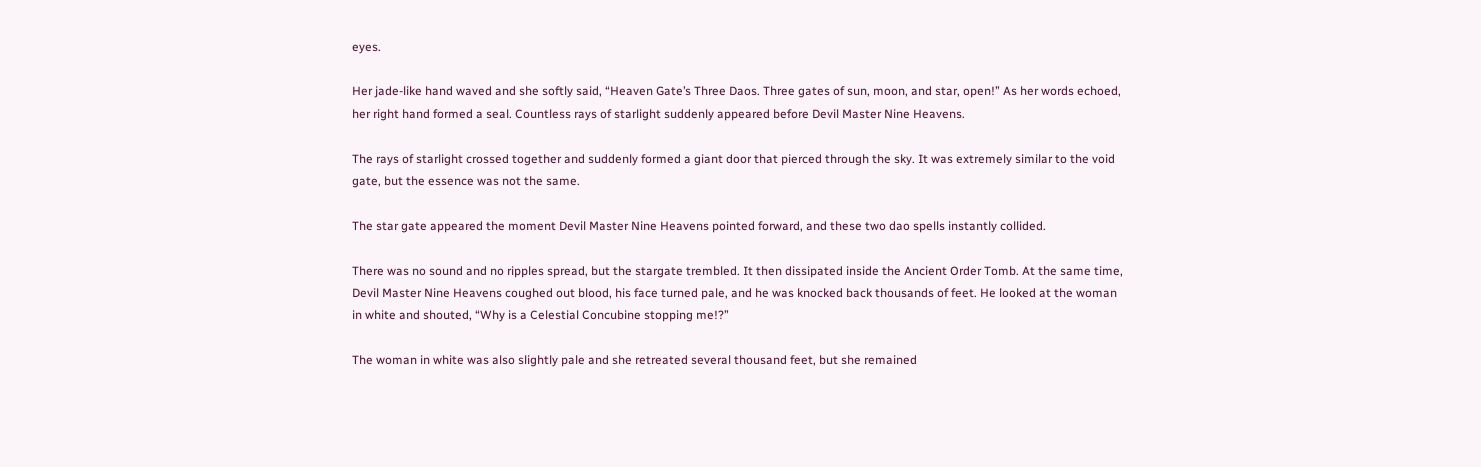eyes.

Her jade-like hand waved and she softly said, “Heaven Gate’s Three Daos. Three gates of sun, moon, and star, open!” As her words echoed, her right hand formed a seal. Countless rays of starlight suddenly appeared before Devil Master Nine Heavens.

The rays of starlight crossed together and suddenly formed a giant door that pierced through the sky. It was extremely similar to the void gate, but the essence was not the same.

The star gate appeared the moment Devil Master Nine Heavens pointed forward, and these two dao spells instantly collided.

There was no sound and no ripples spread, but the stargate trembled. It then dissipated inside the Ancient Order Tomb. At the same time, Devil Master Nine Heavens coughed out blood, his face turned pale, and he was knocked back thousands of feet. He looked at the woman in white and shouted, “Why is a Celestial Concubine stopping me!?”

The woman in white was also slightly pale and she retreated several thousand feet, but she remained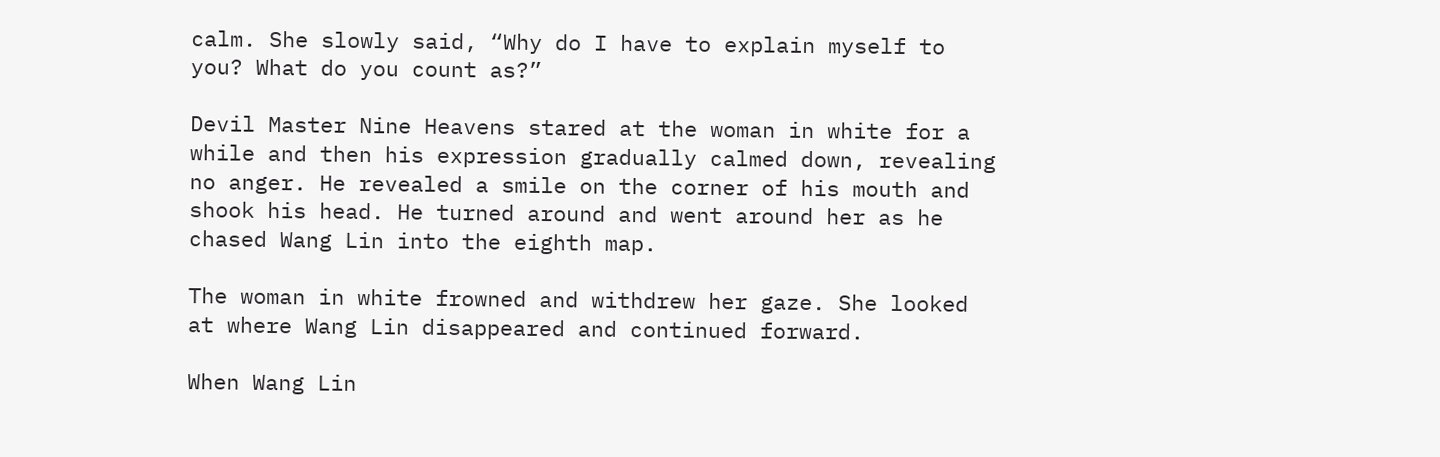calm. She slowly said, “Why do I have to explain myself to you? What do you count as?”

Devil Master Nine Heavens stared at the woman in white for a while and then his expression gradually calmed down, revealing no anger. He revealed a smile on the corner of his mouth and shook his head. He turned around and went around her as he chased Wang Lin into the eighth map.

The woman in white frowned and withdrew her gaze. She looked at where Wang Lin disappeared and continued forward.

When Wang Lin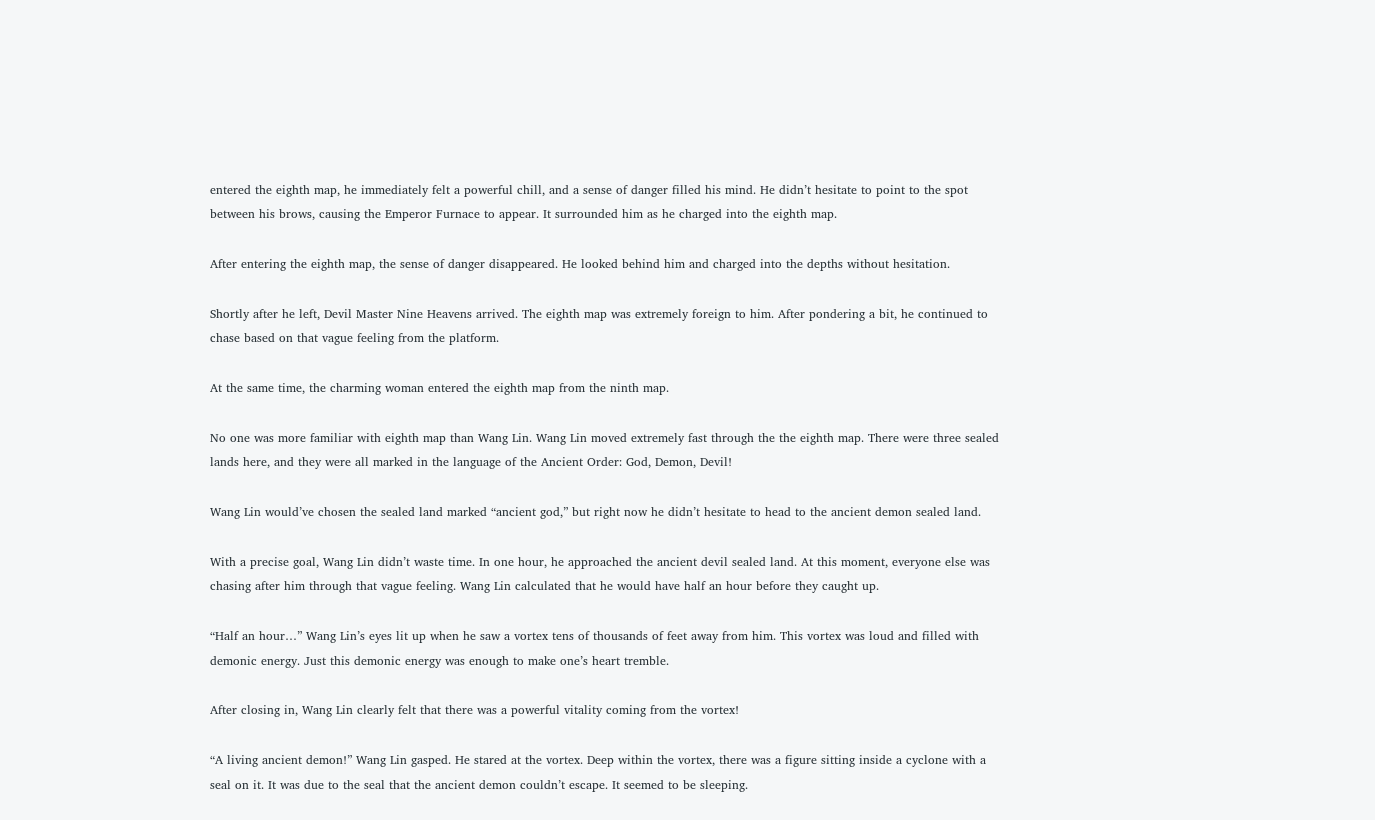entered the eighth map, he immediately felt a powerful chill, and a sense of danger filled his mind. He didn’t hesitate to point to the spot between his brows, causing the Emperor Furnace to appear. It surrounded him as he charged into the eighth map.

After entering the eighth map, the sense of danger disappeared. He looked behind him and charged into the depths without hesitation.

Shortly after he left, Devil Master Nine Heavens arrived. The eighth map was extremely foreign to him. After pondering a bit, he continued to chase based on that vague feeling from the platform.

At the same time, the charming woman entered the eighth map from the ninth map.

No one was more familiar with eighth map than Wang Lin. Wang Lin moved extremely fast through the the eighth map. There were three sealed lands here, and they were all marked in the language of the Ancient Order: God, Demon, Devil!

Wang Lin would’ve chosen the sealed land marked “ancient god,” but right now he didn’t hesitate to head to the ancient demon sealed land.

With a precise goal, Wang Lin didn’t waste time. In one hour, he approached the ancient devil sealed land. At this moment, everyone else was chasing after him through that vague feeling. Wang Lin calculated that he would have half an hour before they caught up.

“Half an hour…” Wang Lin’s eyes lit up when he saw a vortex tens of thousands of feet away from him. This vortex was loud and filled with demonic energy. Just this demonic energy was enough to make one’s heart tremble.

After closing in, Wang Lin clearly felt that there was a powerful vitality coming from the vortex!

“A living ancient demon!” Wang Lin gasped. He stared at the vortex. Deep within the vortex, there was a figure sitting inside a cyclone with a seal on it. It was due to the seal that the ancient demon couldn’t escape. It seemed to be sleeping.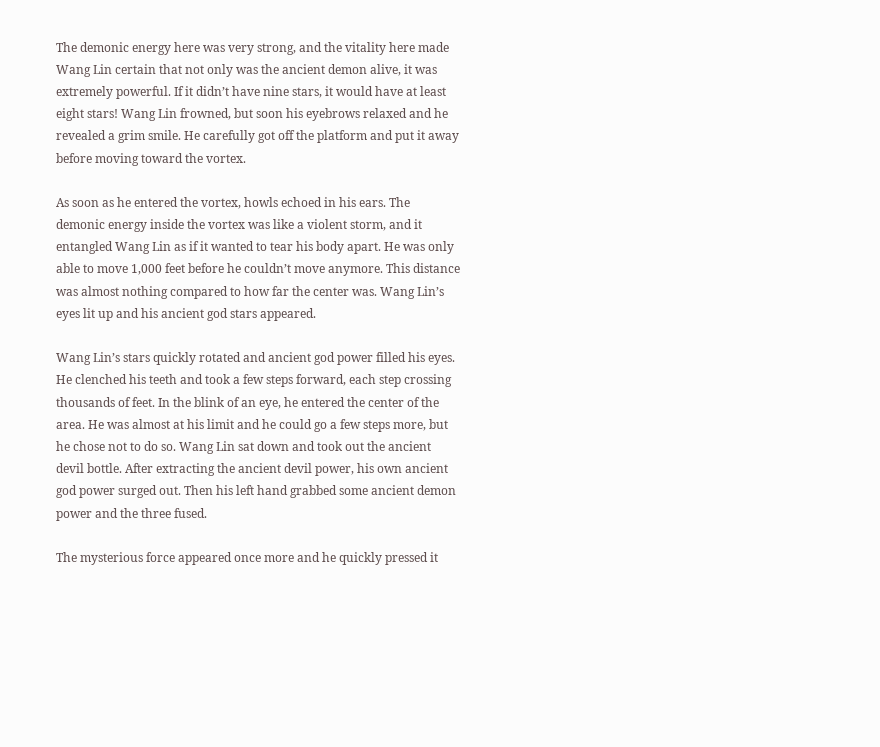The demonic energy here was very strong, and the vitality here made Wang Lin certain that not only was the ancient demon alive, it was extremely powerful. If it didn’t have nine stars, it would have at least eight stars! Wang Lin frowned, but soon his eyebrows relaxed and he revealed a grim smile. He carefully got off the platform and put it away before moving toward the vortex.

As soon as he entered the vortex, howls echoed in his ears. The demonic energy inside the vortex was like a violent storm, and it entangled Wang Lin as if it wanted to tear his body apart. He was only able to move 1,000 feet before he couldn’t move anymore. This distance was almost nothing compared to how far the center was. Wang Lin’s eyes lit up and his ancient god stars appeared.

Wang Lin’s stars quickly rotated and ancient god power filled his eyes. He clenched his teeth and took a few steps forward, each step crossing thousands of feet. In the blink of an eye, he entered the center of the area. He was almost at his limit and he could go a few steps more, but he chose not to do so. Wang Lin sat down and took out the ancient devil bottle. After extracting the ancient devil power, his own ancient god power surged out. Then his left hand grabbed some ancient demon power and the three fused.

The mysterious force appeared once more and he quickly pressed it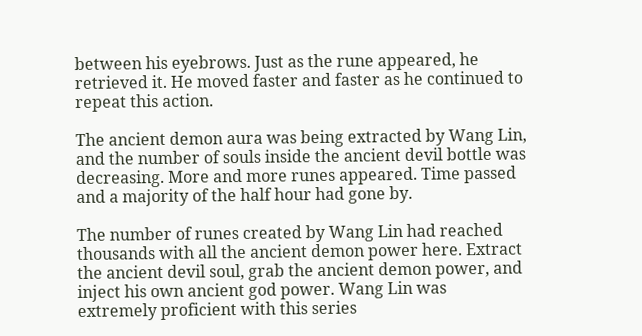between his eyebrows. Just as the rune appeared, he retrieved it. He moved faster and faster as he continued to repeat this action.

The ancient demon aura was being extracted by Wang Lin, and the number of souls inside the ancient devil bottle was decreasing. More and more runes appeared. Time passed and a majority of the half hour had gone by.

The number of runes created by Wang Lin had reached thousands with all the ancient demon power here. Extract the ancient devil soul, grab the ancient demon power, and inject his own ancient god power. Wang Lin was extremely proficient with this series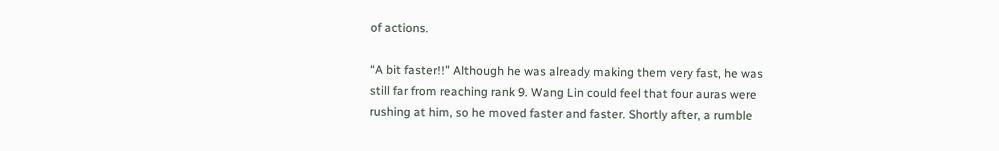of actions.

“A bit faster!!” Although he was already making them very fast, he was still far from reaching rank 9. Wang Lin could feel that four auras were rushing at him, so he moved faster and faster. Shortly after, a rumble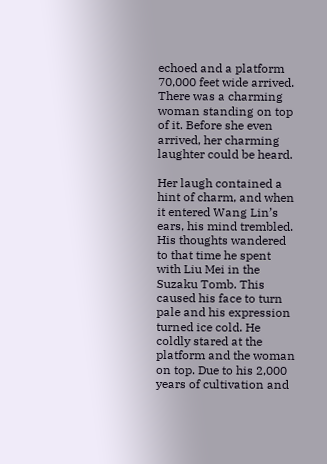echoed and a platform 70,000 feet wide arrived. There was a charming woman standing on top of it. Before she even arrived, her charming laughter could be heard.

Her laugh contained a hint of charm, and when it entered Wang Lin’s ears, his mind trembled. His thoughts wandered to that time he spent with Liu Mei in the Suzaku Tomb. This caused his face to turn pale and his expression turned ice cold. He coldly stared at the platform and the woman on top. Due to his 2,000 years of cultivation and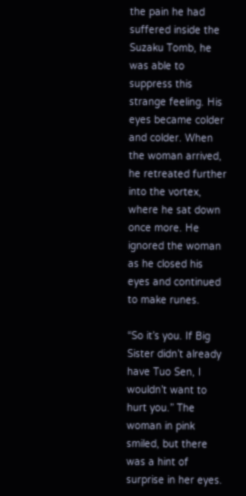the pain he had suffered inside the Suzaku Tomb, he was able to suppress this strange feeling. His eyes became colder and colder. When the woman arrived, he retreated further into the vortex, where he sat down once more. He ignored the woman as he closed his eyes and continued to make runes.

“So it’s you. If Big Sister didn’t already have Tuo Sen, I wouldn’t want to hurt you.” The woman in pink smiled, but there was a hint of surprise in her eyes.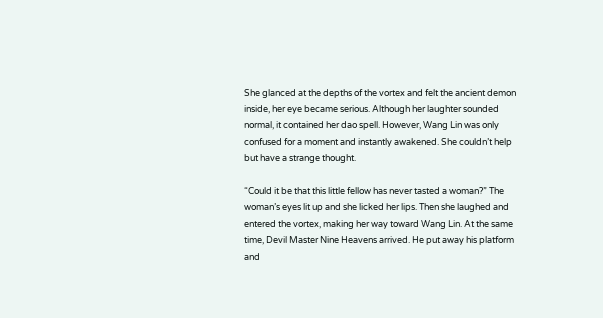She glanced at the depths of the vortex and felt the ancient demon inside, her eye became serious. Although her laughter sounded normal, it contained her dao spell. However, Wang Lin was only confused for a moment and instantly awakened. She couldn’t help but have a strange thought.

“Could it be that this little fellow has never tasted a woman?” The woman’s eyes lit up and she licked her lips. Then she laughed and entered the vortex, making her way toward Wang Lin. At the same time, Devil Master Nine Heavens arrived. He put away his platform and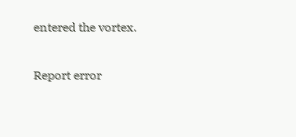entered the vortex.

Report error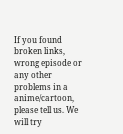If you found broken links, wrong episode or any other problems in a anime/cartoon, please tell us. We will try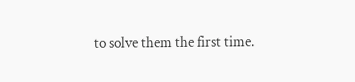to solve them the first time.